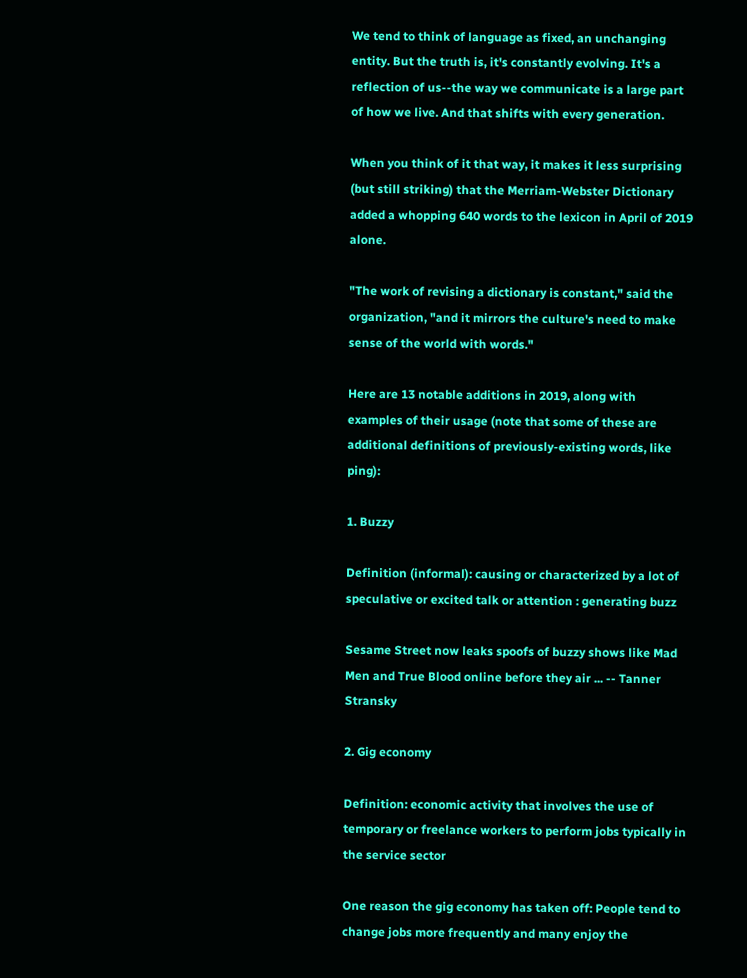We tend to think of language as fixed, an unchanging entity. But the truth is, it's constantly evolving. It's a reflection of us--the way we communicate is a large part of how we live. And that shifts with every generation.

When you think of it that way, it makes it less surprising (but still striking) that the Merriam-Webster Dictionary added a whopping 640 words to the lexicon in April of 2019 alone.

"The work of revising a dictionary is constant," said the organization, "and it mirrors the culture's need to make sense of the world with words."

Here are 13 notable additions in 2019, along with examples of their usage (note that some of these are additional definitions of previously-existing words, like ping):

1. Buzzy

Definition (informal): causing or characterized by a lot of speculative or excited talk or attention : generating buzz

Sesame Street now leaks spoofs of buzzy shows like Mad Men and True Blood online before they air ... -- Tanner Stransky

2. Gig economy

Definition: economic activity that involves the use of temporary or freelance workers to perform jobs typically in the service sector

One reason the gig economy has taken off: People tend to change jobs more frequently and many enjoy the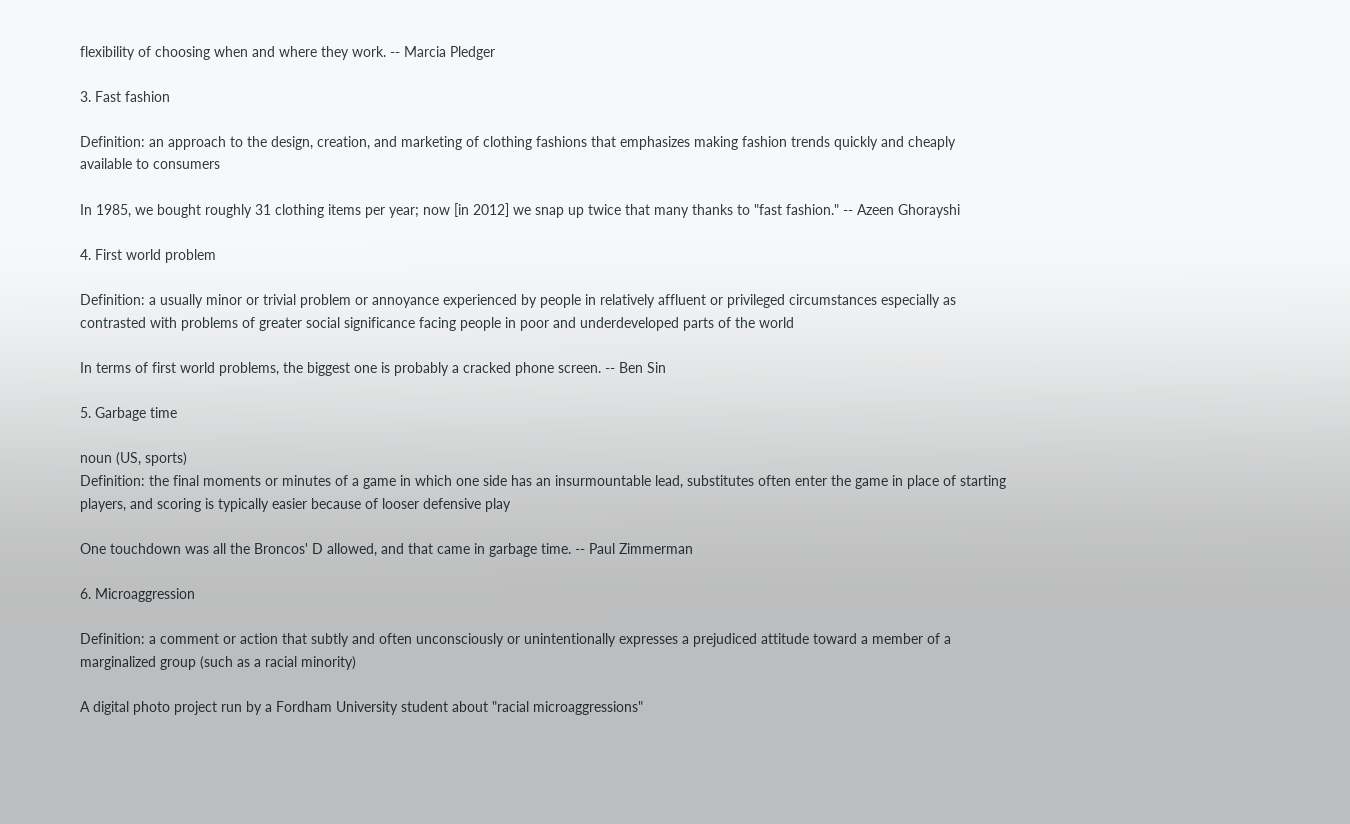flexibility of choosing when and where they work. -- Marcia Pledger

3. Fast fashion

Definition: an approach to the design, creation, and marketing of clothing fashions that emphasizes making fashion trends quickly and cheaply available to consumers

In 1985, we bought roughly 31 clothing items per year; now [in 2012] we snap up twice that many thanks to "fast fashion." -- Azeen Ghorayshi

4. First world problem

Definition: a usually minor or trivial problem or annoyance experienced by people in relatively affluent or privileged circumstances especially as contrasted with problems of greater social significance facing people in poor and underdeveloped parts of the world

In terms of first world problems, the biggest one is probably a cracked phone screen. -- Ben Sin

5. Garbage time

noun (US, sports)
Definition: the final moments or minutes of a game in which one side has an insurmountable lead, substitutes often enter the game in place of starting players, and scoring is typically easier because of looser defensive play

One touchdown was all the Broncos' D allowed, and that came in garbage time. -- Paul Zimmerman

6. Microaggression

Definition: a comment or action that subtly and often unconsciously or unintentionally expresses a prejudiced attitude toward a member of a marginalized group (such as a racial minority)

A digital photo project run by a Fordham University student about "racial microaggressions"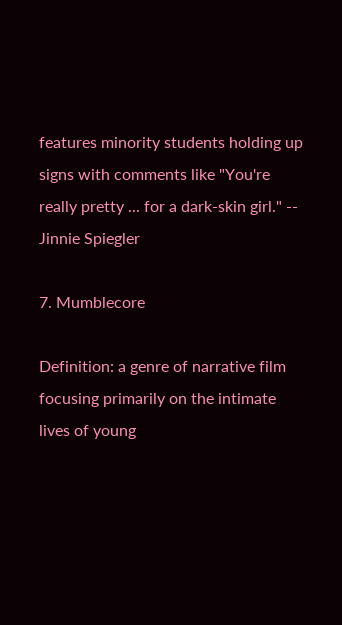features minority students holding up signs with comments like "You're really pretty ... for a dark-skin girl." -- Jinnie Spiegler

7. Mumblecore

Definition: a genre of narrative film focusing primarily on the intimate lives of young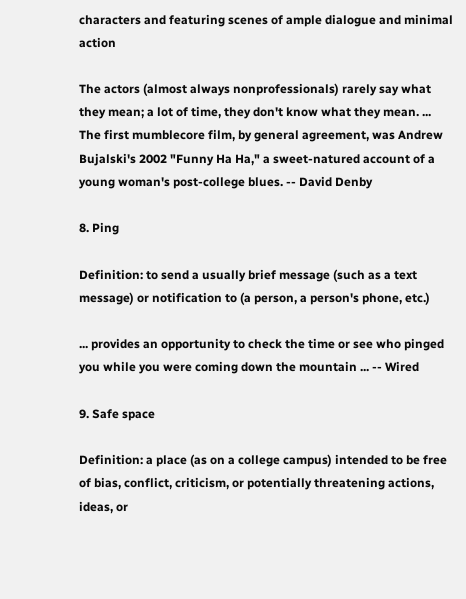characters and featuring scenes of ample dialogue and minimal action

The actors (almost always nonprofessionals) rarely say what they mean; a lot of time, they don't know what they mean. ... The first mumblecore film, by general agreement, was Andrew Bujalski's 2002 "Funny Ha Ha," a sweet-natured account of a young woman's post-college blues. -- David Denby

8. Ping

Definition: to send a usually brief message (such as a text message) or notification to (a person, a person's phone, etc.)

... provides an opportunity to check the time or see who pinged you while you were coming down the mountain ... -- Wired

9. Safe space

Definition: a place (as on a college campus) intended to be free of bias, conflict, criticism, or potentially threatening actions, ideas, or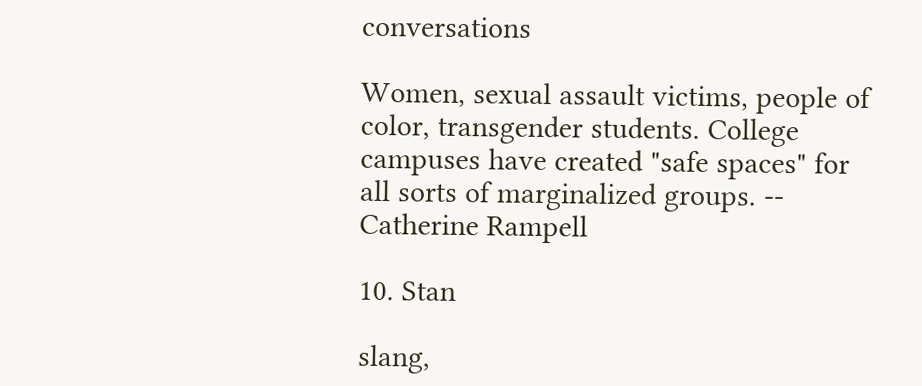conversations

Women, sexual assault victims, people of color, transgender students. College campuses have created "safe spaces" for all sorts of marginalized groups. -- Catherine Rampell

10. Stan

slang,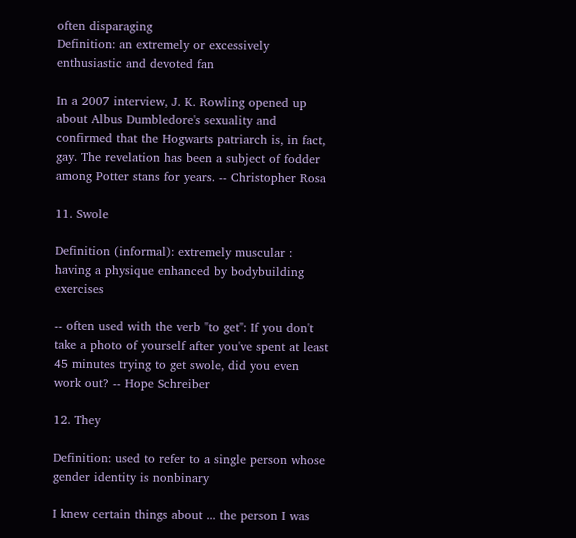often disparaging
Definition: an extremely or excessively enthusiastic and devoted fan

In a 2007 interview, J. K. Rowling opened up about Albus Dumbledore's sexuality and confirmed that the Hogwarts patriarch is, in fact, gay. The revelation has been a subject of fodder among Potter stans for years. -- Christopher Rosa

11. Swole

Definition (informal): extremely muscular : having a physique enhanced by bodybuilding exercises

-- often used with the verb "to get": If you don't take a photo of yourself after you've spent at least 45 minutes trying to get swole, did you even work out? -- Hope Schreiber

12. They

Definition: used to refer to a single person whose gender identity is nonbinary

I knew certain things about ... the person I was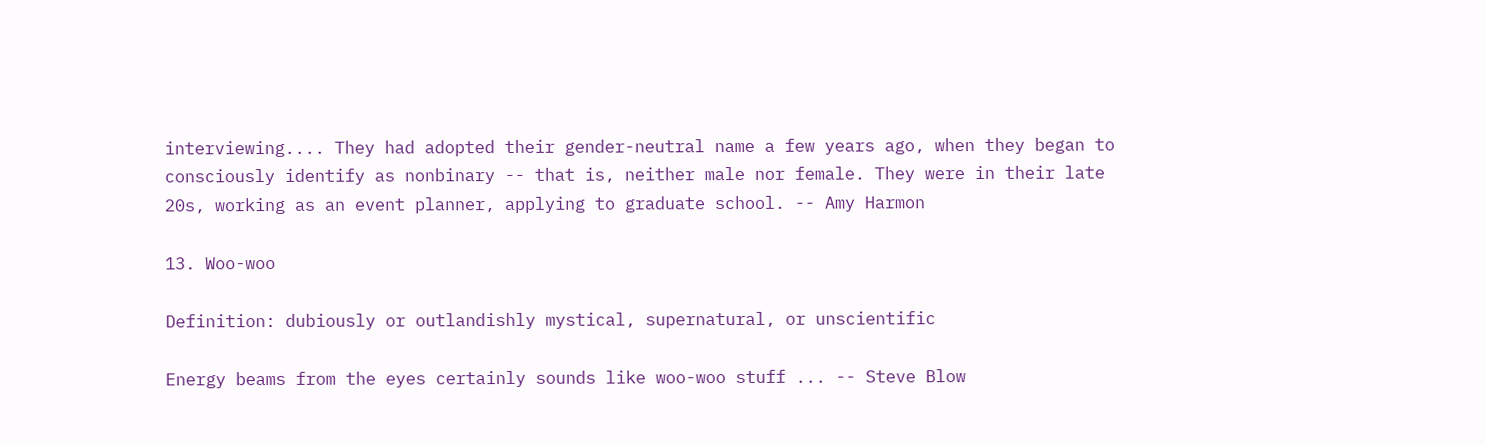interviewing.... They had adopted their gender-neutral name a few years ago, when they began to consciously identify as nonbinary -- that is, neither male nor female. They were in their late 20s, working as an event planner, applying to graduate school. -- Amy Harmon

13. Woo-woo

Definition: dubiously or outlandishly mystical, supernatural, or unscientific

Energy beams from the eyes certainly sounds like woo-woo stuff ... -- Steve Blow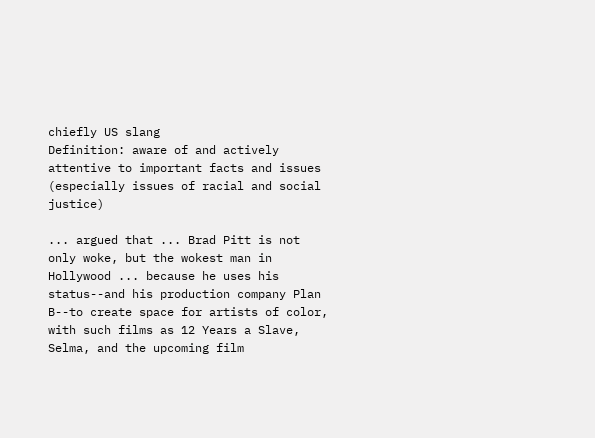chiefly US slang
Definition: aware of and actively attentive to important facts and issues (especially issues of racial and social justice)

... argued that ... Brad Pitt is not only woke, but the wokest man in Hollywood ... because he uses his status--and his production company Plan B--to create space for artists of color, with such films as 12 Years a Slave, Selma, and the upcoming film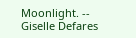Moonlight. -- Giselle Defares